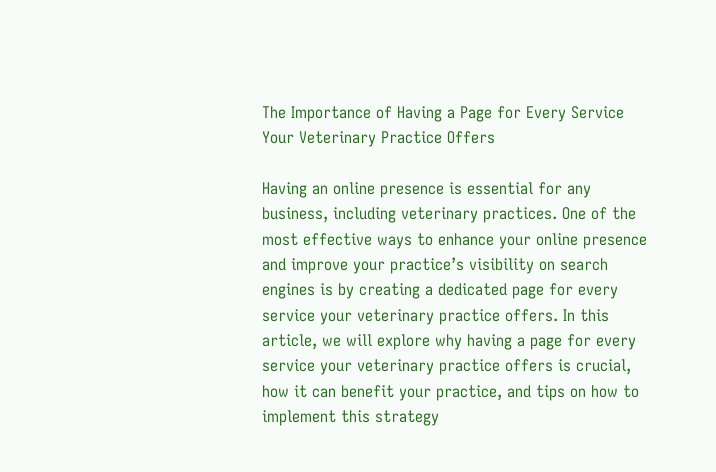The Importance of Having a Page for Every Service Your Veterinary Practice Offers

Having an online presence is essential for any business, including veterinary practices. One of the most effective ways to enhance your online presence and improve your practice’s visibility on search engines is by creating a dedicated page for every service your veterinary practice offers. In this article, we will explore why having a page for every service your veterinary practice offers is crucial, how it can benefit your practice, and tips on how to implement this strategy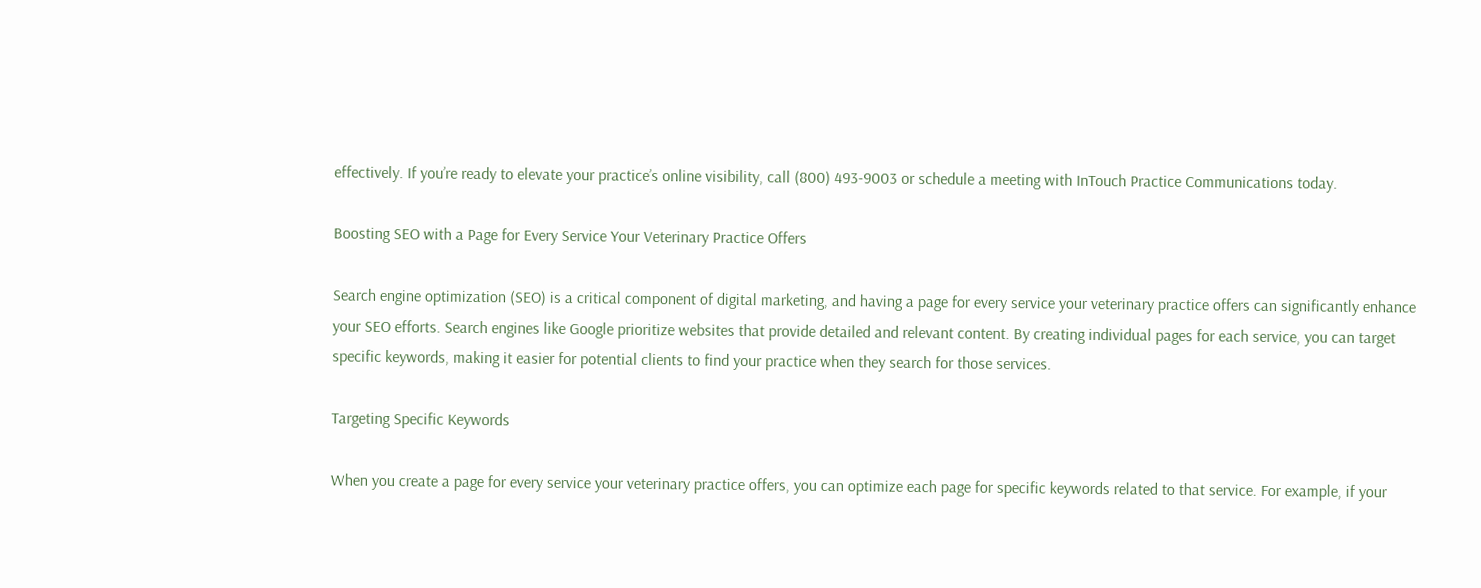effectively. If you’re ready to elevate your practice’s online visibility, call (800) 493-9003 or schedule a meeting with InTouch Practice Communications today.

Boosting SEO with a Page for Every Service Your Veterinary Practice Offers

Search engine optimization (SEO) is a critical component of digital marketing, and having a page for every service your veterinary practice offers can significantly enhance your SEO efforts. Search engines like Google prioritize websites that provide detailed and relevant content. By creating individual pages for each service, you can target specific keywords, making it easier for potential clients to find your practice when they search for those services.

Targeting Specific Keywords

When you create a page for every service your veterinary practice offers, you can optimize each page for specific keywords related to that service. For example, if your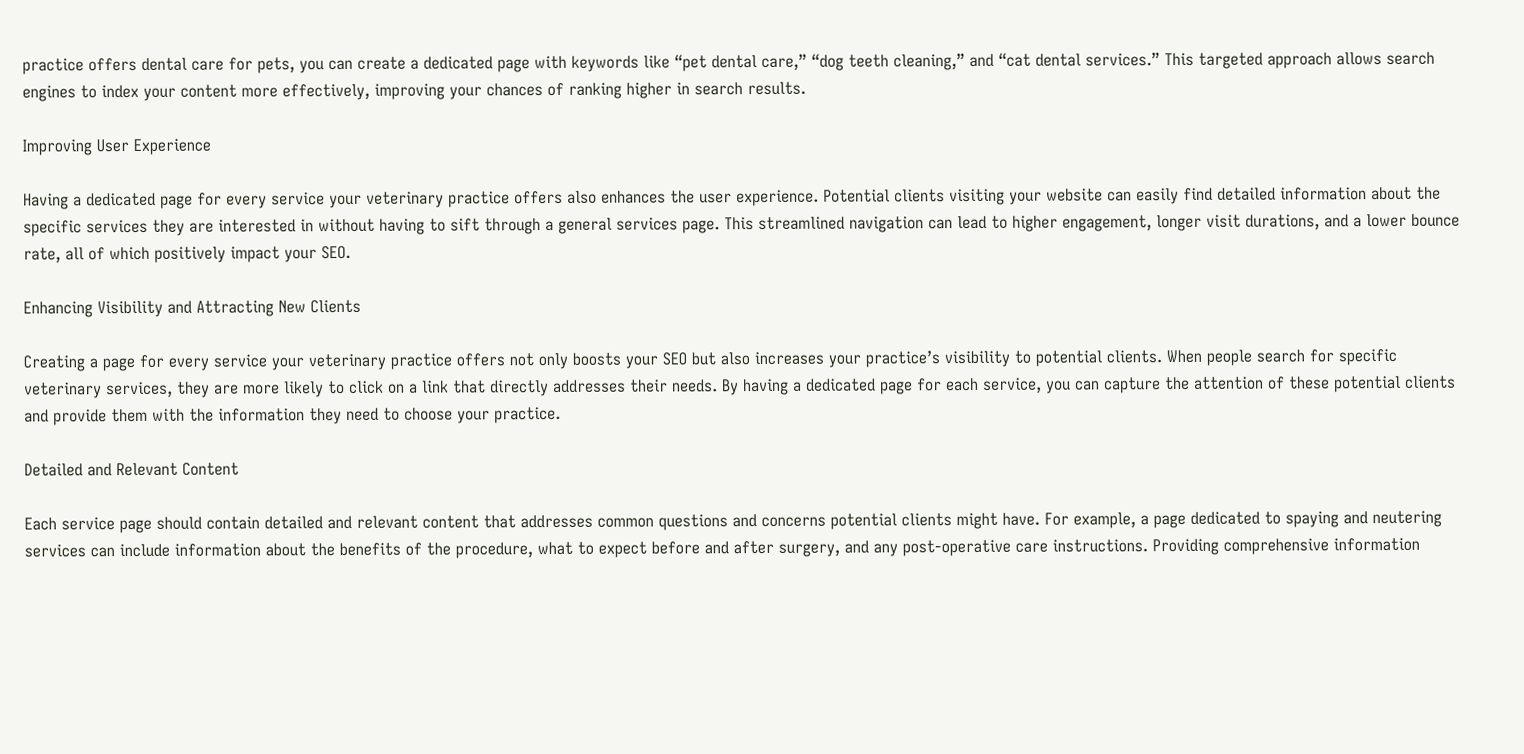practice offers dental care for pets, you can create a dedicated page with keywords like “pet dental care,” “dog teeth cleaning,” and “cat dental services.” This targeted approach allows search engines to index your content more effectively, improving your chances of ranking higher in search results.

Improving User Experience

Having a dedicated page for every service your veterinary practice offers also enhances the user experience. Potential clients visiting your website can easily find detailed information about the specific services they are interested in without having to sift through a general services page. This streamlined navigation can lead to higher engagement, longer visit durations, and a lower bounce rate, all of which positively impact your SEO.

Enhancing Visibility and Attracting New Clients

Creating a page for every service your veterinary practice offers not only boosts your SEO but also increases your practice’s visibility to potential clients. When people search for specific veterinary services, they are more likely to click on a link that directly addresses their needs. By having a dedicated page for each service, you can capture the attention of these potential clients and provide them with the information they need to choose your practice.

Detailed and Relevant Content

Each service page should contain detailed and relevant content that addresses common questions and concerns potential clients might have. For example, a page dedicated to spaying and neutering services can include information about the benefits of the procedure, what to expect before and after surgery, and any post-operative care instructions. Providing comprehensive information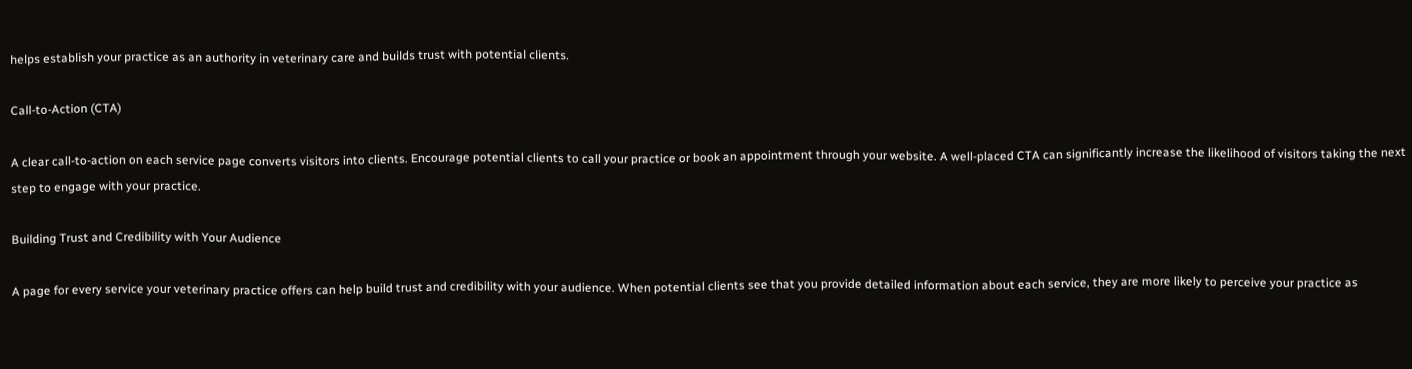helps establish your practice as an authority in veterinary care and builds trust with potential clients.

Call-to-Action (CTA)

A clear call-to-action on each service page converts visitors into clients. Encourage potential clients to call your practice or book an appointment through your website. A well-placed CTA can significantly increase the likelihood of visitors taking the next step to engage with your practice.

Building Trust and Credibility with Your Audience

A page for every service your veterinary practice offers can help build trust and credibility with your audience. When potential clients see that you provide detailed information about each service, they are more likely to perceive your practice as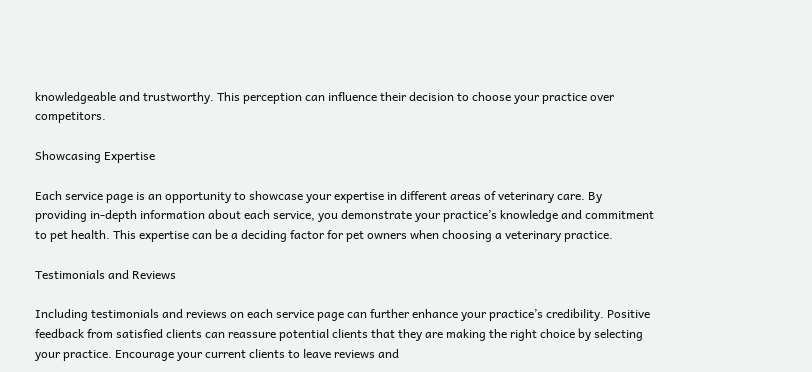knowledgeable and trustworthy. This perception can influence their decision to choose your practice over competitors.

Showcasing Expertise

Each service page is an opportunity to showcase your expertise in different areas of veterinary care. By providing in-depth information about each service, you demonstrate your practice’s knowledge and commitment to pet health. This expertise can be a deciding factor for pet owners when choosing a veterinary practice.

Testimonials and Reviews

Including testimonials and reviews on each service page can further enhance your practice’s credibility. Positive feedback from satisfied clients can reassure potential clients that they are making the right choice by selecting your practice. Encourage your current clients to leave reviews and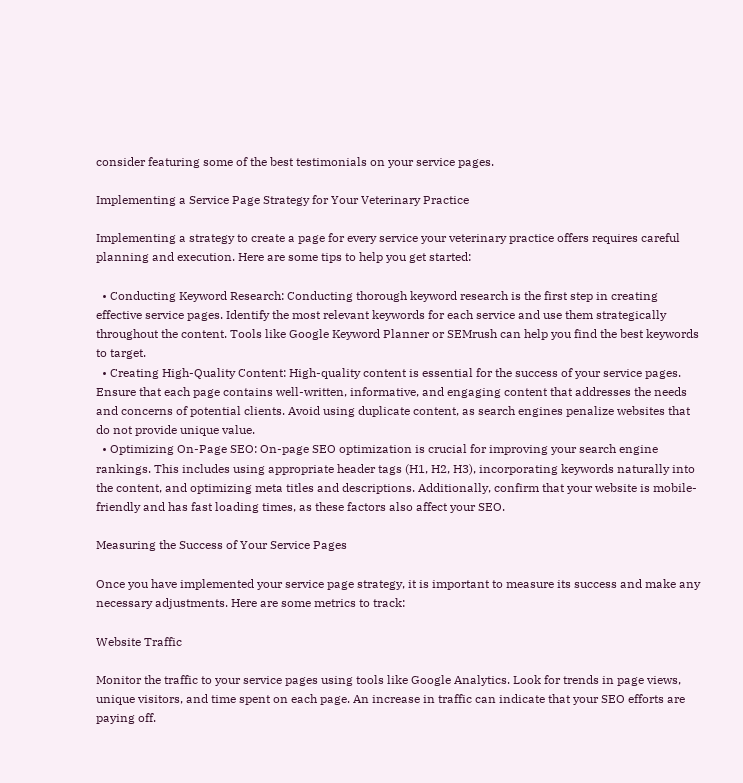consider featuring some of the best testimonials on your service pages.

Implementing a Service Page Strategy for Your Veterinary Practice

Implementing a strategy to create a page for every service your veterinary practice offers requires careful planning and execution. Here are some tips to help you get started:

  • Conducting Keyword Research: Conducting thorough keyword research is the first step in creating effective service pages. Identify the most relevant keywords for each service and use them strategically throughout the content. Tools like Google Keyword Planner or SEMrush can help you find the best keywords to target.
  • Creating High-Quality Content: High-quality content is essential for the success of your service pages. Ensure that each page contains well-written, informative, and engaging content that addresses the needs and concerns of potential clients. Avoid using duplicate content, as search engines penalize websites that do not provide unique value.
  • Optimizing On-Page SEO: On-page SEO optimization is crucial for improving your search engine rankings. This includes using appropriate header tags (H1, H2, H3), incorporating keywords naturally into the content, and optimizing meta titles and descriptions. Additionally, confirm that your website is mobile-friendly and has fast loading times, as these factors also affect your SEO.

Measuring the Success of Your Service Pages

Once you have implemented your service page strategy, it is important to measure its success and make any necessary adjustments. Here are some metrics to track:

Website Traffic

Monitor the traffic to your service pages using tools like Google Analytics. Look for trends in page views, unique visitors, and time spent on each page. An increase in traffic can indicate that your SEO efforts are paying off.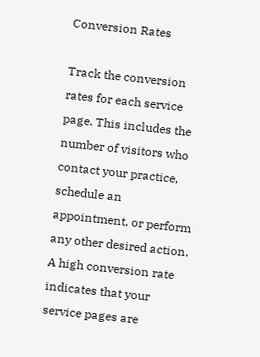Conversion Rates

Track the conversion rates for each service page. This includes the number of visitors who contact your practice, schedule an appointment, or perform any other desired action. A high conversion rate indicates that your service pages are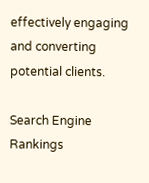effectively engaging and converting potential clients.

Search Engine Rankings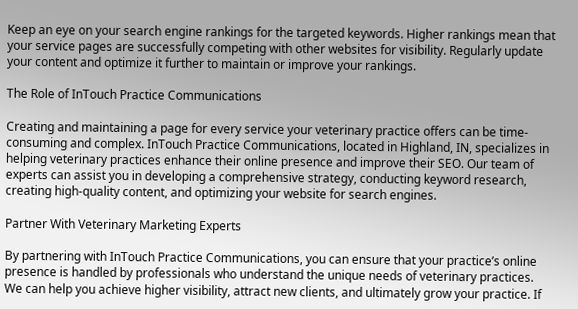Keep an eye on your search engine rankings for the targeted keywords. Higher rankings mean that your service pages are successfully competing with other websites for visibility. Regularly update your content and optimize it further to maintain or improve your rankings.

The Role of InTouch Practice Communications

Creating and maintaining a page for every service your veterinary practice offers can be time-consuming and complex. InTouch Practice Communications, located in Highland, IN, specializes in helping veterinary practices enhance their online presence and improve their SEO. Our team of experts can assist you in developing a comprehensive strategy, conducting keyword research, creating high-quality content, and optimizing your website for search engines.

Partner With Veterinary Marketing Experts

By partnering with InTouch Practice Communications, you can ensure that your practice’s online presence is handled by professionals who understand the unique needs of veterinary practices. We can help you achieve higher visibility, attract new clients, and ultimately grow your practice. If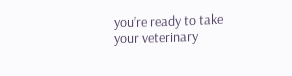you’re ready to take your veterinary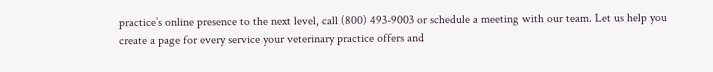practice’s online presence to the next level, call (800) 493-9003 or schedule a meeting with our team. Let us help you create a page for every service your veterinary practice offers and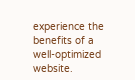experience the benefits of a well-optimized website.